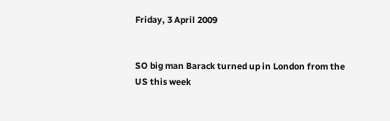Friday, 3 April 2009


SO big man Barack turned up in London from the US this week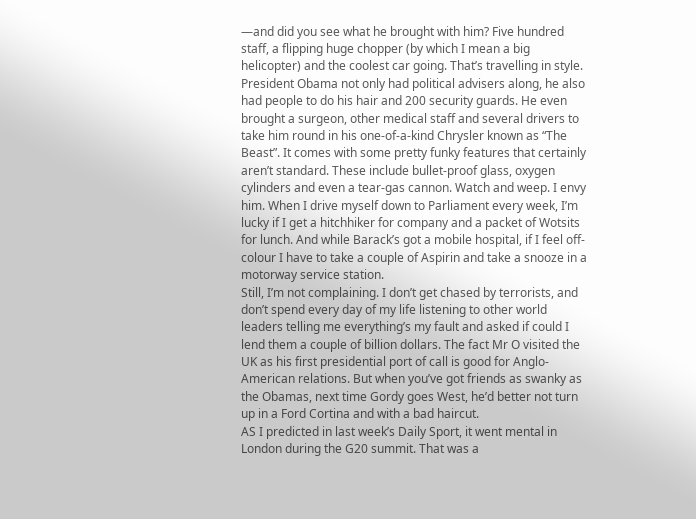—and did you see what he brought with him? Five hundred staff, a flipping huge chopper (by which I mean a big helicopter) and the coolest car going. That’s travelling in style. President Obama not only had political advisers along, he also had people to do his hair and 200 security guards. He even brought a surgeon, other medical staff and several drivers to take him round in his one-of-a-kind Chrysler known as “The Beast”. It comes with some pretty funky features that certainly aren’t standard. These include bullet-proof glass, oxygen cylinders and even a tear-gas cannon. Watch and weep. I envy him. When I drive myself down to Parliament every week, I’m lucky if I get a hitchhiker for company and a packet of Wotsits for lunch. And while Barack’s got a mobile hospital, if I feel off-colour I have to take a couple of Aspirin and take a snooze in a motorway service station.
Still, I’m not complaining. I don’t get chased by terrorists, and don’t spend every day of my life listening to other world leaders telling me everything’s my fault and asked if could I lend them a couple of billion dollars. The fact Mr O visited the UK as his first presidential port of call is good for Anglo-American relations. But when you’ve got friends as swanky as the Obamas, next time Gordy goes West, he’d better not turn up in a Ford Cortina and with a bad haircut.
AS I predicted in last week’s Daily Sport, it went mental in London during the G20 summit. That was a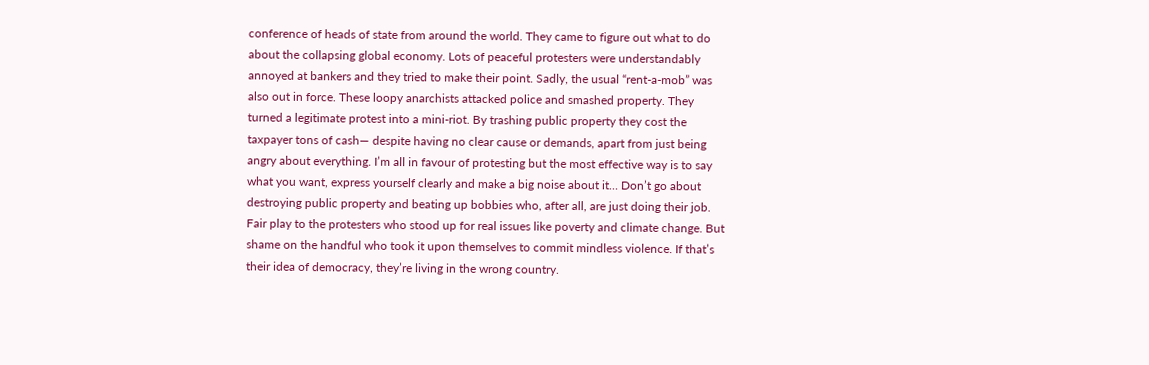conference of heads of state from around the world. They came to figure out what to do about the collapsing global economy. Lots of peaceful protesters were understandably annoyed at bankers and they tried to make their point. Sadly, the usual “rent-a-mob” was also out in force. These loopy anarchists attacked police and smashed property. They turned a legitimate protest into a mini-riot. By trashing public property they cost the taxpayer tons of cash— despite having no clear cause or demands, apart from just being angry about everything. I’m all in favour of protesting but the most effective way is to say what you want, express yourself clearly and make a big noise about it… Don’t go about destroying public property and beating up bobbies who, after all, are just doing their job. Fair play to the protesters who stood up for real issues like poverty and climate change. But shame on the handful who took it upon themselves to commit mindless violence. If that’s their idea of democracy, they’re living in the wrong country.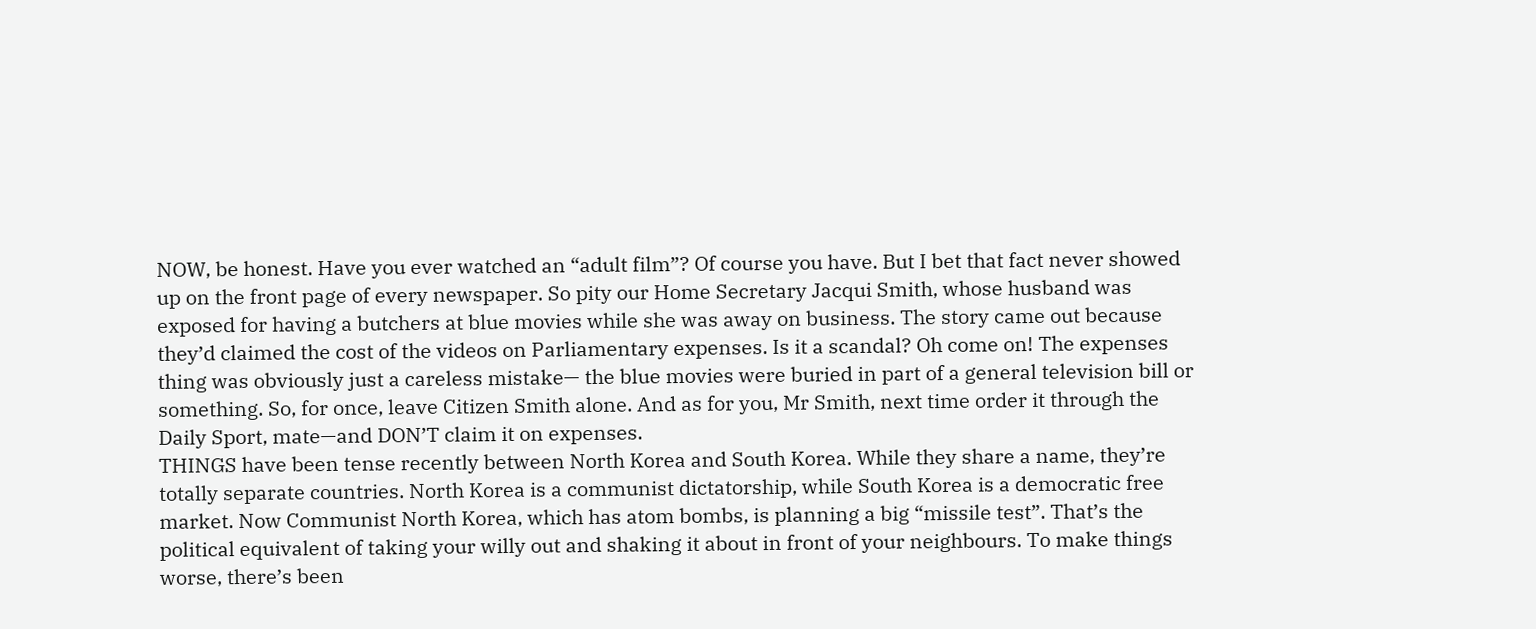NOW, be honest. Have you ever watched an “adult film”? Of course you have. But I bet that fact never showed up on the front page of every newspaper. So pity our Home Secretary Jacqui Smith, whose husband was exposed for having a butchers at blue movies while she was away on business. The story came out because they’d claimed the cost of the videos on Parliamentary expenses. Is it a scandal? Oh come on! The expenses thing was obviously just a careless mistake— the blue movies were buried in part of a general television bill or something. So, for once, leave Citizen Smith alone. And as for you, Mr Smith, next time order it through the Daily Sport, mate—and DON’T claim it on expenses.
THINGS have been tense recently between North Korea and South Korea. While they share a name, they’re totally separate countries. North Korea is a communist dictatorship, while South Korea is a democratic free market. Now Communist North Korea, which has atom bombs, is planning a big “missile test”. That’s the political equivalent of taking your willy out and shaking it about in front of your neighbours. To make things worse, there’s been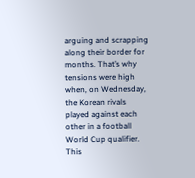arguing and scrapping along their border for months. That’s why tensions were high when, on Wednesday, the Korean rivals played against each other in a football World Cup qualifier. This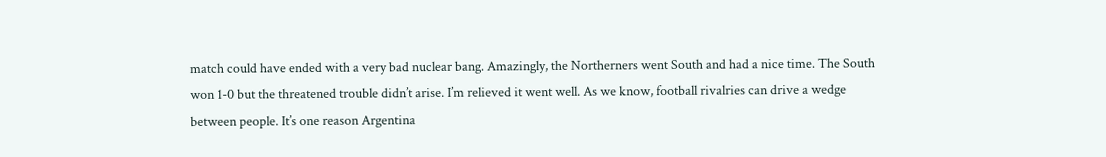match could have ended with a very bad nuclear bang. Amazingly, the Northerners went South and had a nice time. The South won 1-0 but the threatened trouble didn’t arise. I’m relieved it went well. As we know, football rivalries can drive a wedge between people. It’s one reason Argentina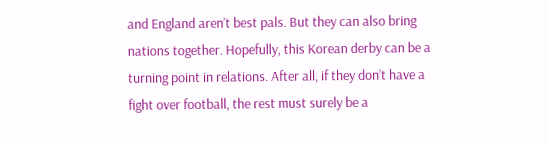and England aren’t best pals. But they can also bring nations together. Hopefully, this Korean derby can be a turning point in relations. After all, if they don’t have a fight over football, the rest must surely be a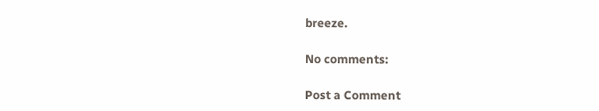breeze.

No comments:

Post a Comment